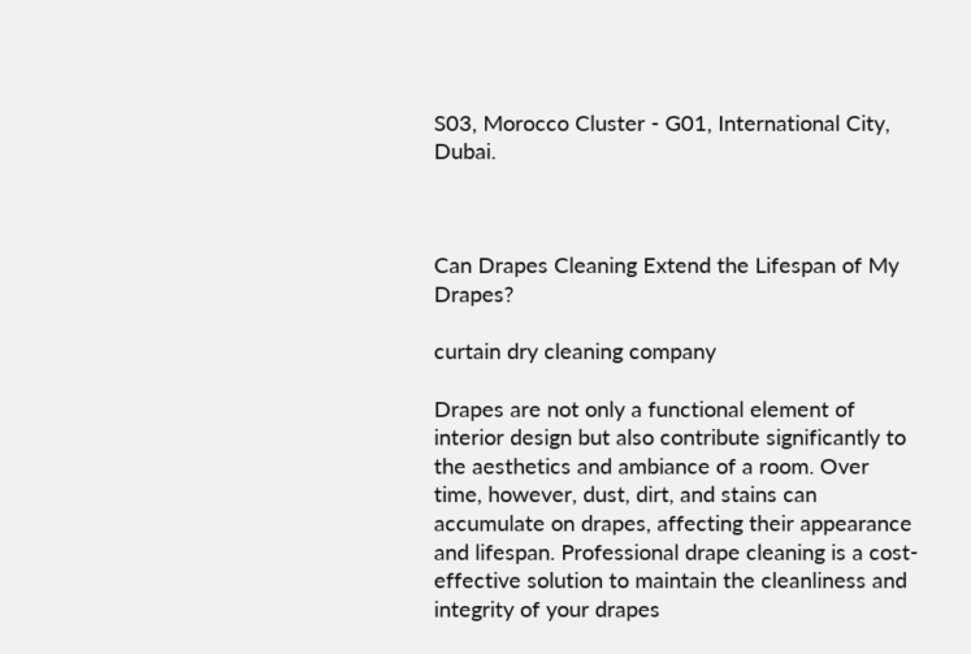S03, Morocco Cluster - G01, International City, Dubai.



Can Drapes Cleaning Extend the Lifespan of My Drapes?

curtain dry cleaning company

Drapes are not only a functional element of interior design but also contribute significantly to the aesthetics and ambiance of a room. Over time, however, dust, dirt, and stains can accumulate on drapes, affecting their appearance and lifespan. Professional drape cleaning is a cost-effective solution to maintain the cleanliness and integrity of your drapes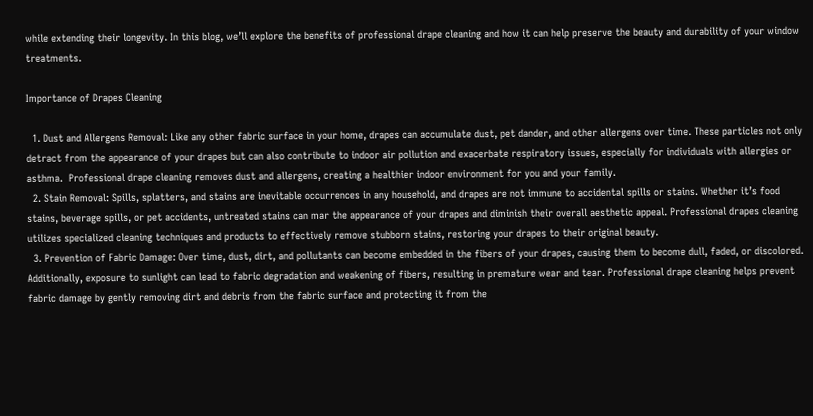while extending their longevity. In this blog, we’ll explore the benefits of professional drape cleaning and how it can help preserve the beauty and durability of your window treatments.

Importance of Drapes Cleaning

  1. Dust and Allergens Removal: Like any other fabric surface in your home, drapes can accumulate dust, pet dander, and other allergens over time. These particles not only detract from the appearance of your drapes but can also contribute to indoor air pollution and exacerbate respiratory issues, especially for individuals with allergies or asthma.  Professional drape cleaning removes dust and allergens, creating a healthier indoor environment for you and your family.
  2. Stain Removal: Spills, splatters, and stains are inevitable occurrences in any household, and drapes are not immune to accidental spills or stains. Whether it’s food stains, beverage spills, or pet accidents, untreated stains can mar the appearance of your drapes and diminish their overall aesthetic appeal. Professional drapes cleaning utilizes specialized cleaning techniques and products to effectively remove stubborn stains, restoring your drapes to their original beauty.
  3. Prevention of Fabric Damage: Over time, dust, dirt, and pollutants can become embedded in the fibers of your drapes, causing them to become dull, faded, or discolored. Additionally, exposure to sunlight can lead to fabric degradation and weakening of fibers, resulting in premature wear and tear. Professional drape cleaning helps prevent fabric damage by gently removing dirt and debris from the fabric surface and protecting it from the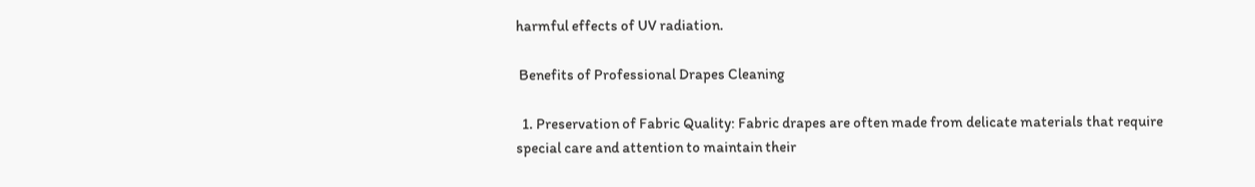harmful effects of UV radiation.

 Benefits of Professional Drapes Cleaning

  1. Preservation of Fabric Quality: Fabric drapes are often made from delicate materials that require special care and attention to maintain their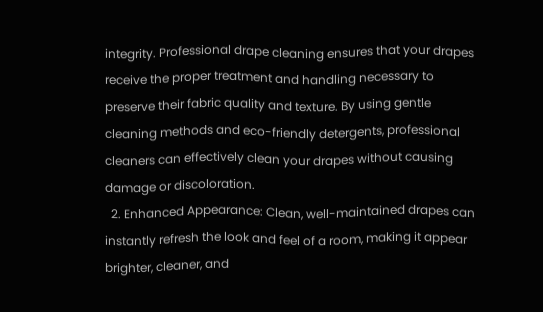integrity. Professional drape cleaning ensures that your drapes receive the proper treatment and handling necessary to preserve their fabric quality and texture. By using gentle cleaning methods and eco-friendly detergents, professional cleaners can effectively clean your drapes without causing damage or discoloration.
  2. Enhanced Appearance: Clean, well-maintained drapes can instantly refresh the look and feel of a room, making it appear brighter, cleaner, and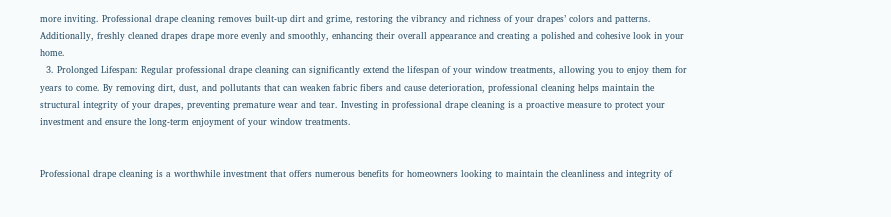more inviting. Professional drape cleaning removes built-up dirt and grime, restoring the vibrancy and richness of your drapes’ colors and patterns. Additionally, freshly cleaned drapes drape more evenly and smoothly, enhancing their overall appearance and creating a polished and cohesive look in your home.
  3. Prolonged Lifespan: Regular professional drape cleaning can significantly extend the lifespan of your window treatments, allowing you to enjoy them for years to come. By removing dirt, dust, and pollutants that can weaken fabric fibers and cause deterioration, professional cleaning helps maintain the structural integrity of your drapes, preventing premature wear and tear. Investing in professional drape cleaning is a proactive measure to protect your investment and ensure the long-term enjoyment of your window treatments.


Professional drape cleaning is a worthwhile investment that offers numerous benefits for homeowners looking to maintain the cleanliness and integrity of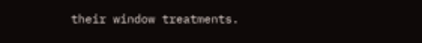their window treatments.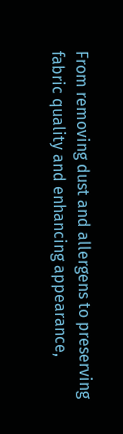From removing dust and allergens to preserving fabric quality and enhancing appearance,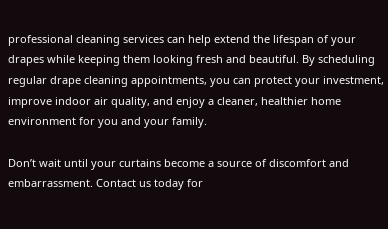professional cleaning services can help extend the lifespan of your drapes while keeping them looking fresh and beautiful. By scheduling regular drape cleaning appointments, you can protect your investment, improve indoor air quality, and enjoy a cleaner, healthier home environment for you and your family.

Don’t wait until your curtains become a source of discomfort and embarrassment. Contact us today for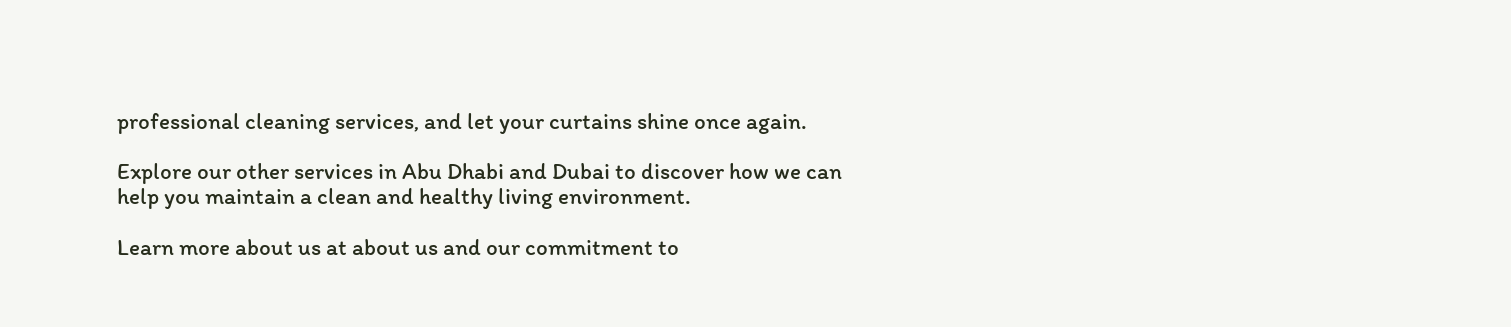professional cleaning services, and let your curtains shine once again.

Explore our other services in Abu Dhabi and Dubai to discover how we can help you maintain a clean and healthy living environment.

Learn more about us at about us and our commitment to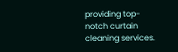providing top-notch curtain cleaning services.